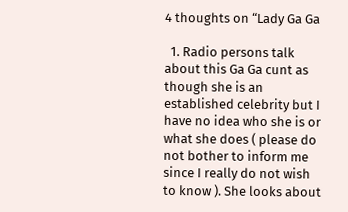4 thoughts on “Lady Ga Ga

  1. Radio persons talk about this Ga Ga cunt as though she is an established celebrity but I have no idea who she is or what she does ( please do not bother to inform me since I really do not wish to know ). She looks about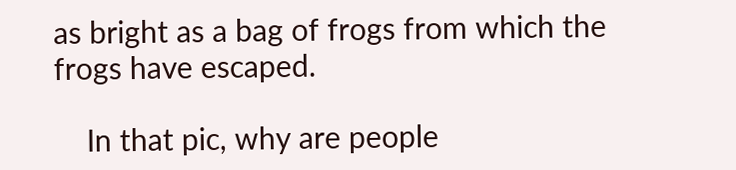as bright as a bag of frogs from which the frogs have escaped.

    In that pic, why are people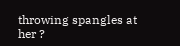throwing spangles at her ?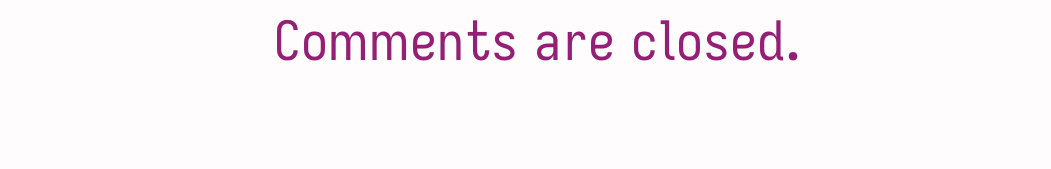Comments are closed.